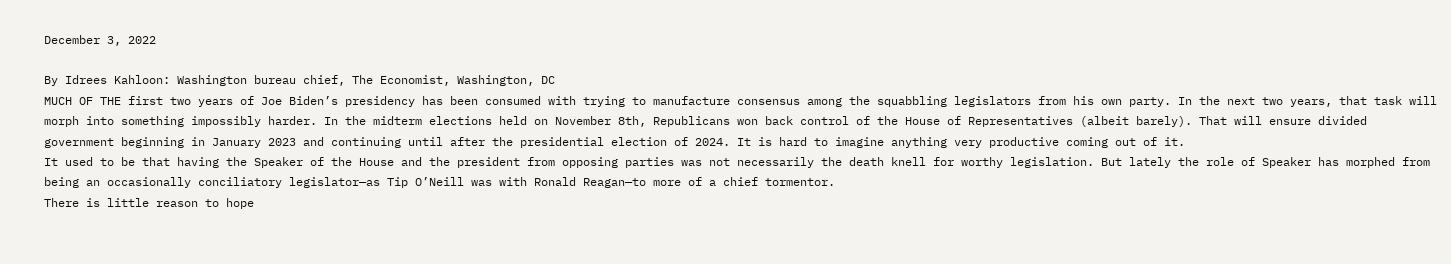December 3, 2022

By Idrees Kahloon: Washington bureau chief, The Economist, Washington, DC
MUCH OF THE first two years of Joe Biden’s presidency has been consumed with trying to manufacture consensus among the squabbling legislators from his own party. In the next two years, that task will morph into something impossibly harder. In the midterm elections held on November 8th, Republicans won back control of the House of Representatives (albeit barely). That will ensure divided government beginning in January 2023 and continuing until after the presidential election of 2024. It is hard to imagine anything very productive coming out of it.
It used to be that having the Speaker of the House and the president from opposing parties was not necessarily the death knell for worthy legislation. But lately the role of Speaker has morphed from being an occasionally conciliatory legislator—as Tip O’Neill was with Ronald Reagan—to more of a chief tormentor.
There is little reason to hope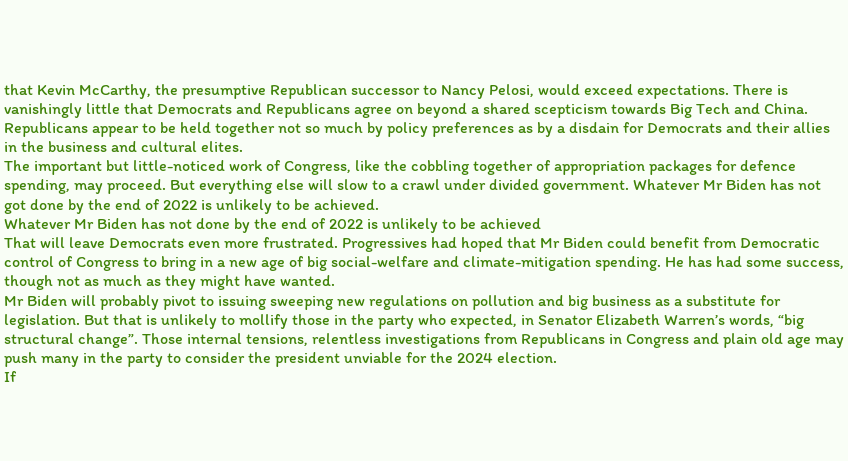that Kevin McCarthy, the presumptive Republican successor to Nancy Pelosi, would exceed expectations. There is vanishingly little that Democrats and Republicans agree on beyond a shared scepticism towards Big Tech and China. Republicans appear to be held together not so much by policy preferences as by a disdain for Democrats and their allies in the business and cultural elites.
The important but little-noticed work of Congress, like the cobbling together of appropriation packages for defence spending, may proceed. But everything else will slow to a crawl under divided government. Whatever Mr Biden has not got done by the end of 2022 is unlikely to be achieved.
Whatever Mr Biden has not done by the end of 2022 is unlikely to be achieved
That will leave Democrats even more frustrated. Progressives had hoped that Mr Biden could benefit from Democratic control of Congress to bring in a new age of big social-welfare and climate-mitigation spending. He has had some success, though not as much as they might have wanted.
Mr Biden will probably pivot to issuing sweeping new regulations on pollution and big business as a substitute for legislation. But that is unlikely to mollify those in the party who expected, in Senator Elizabeth Warren’s words, “big structural change”. Those internal tensions, relentless investigations from Republicans in Congress and plain old age may push many in the party to consider the president unviable for the 2024 election.
If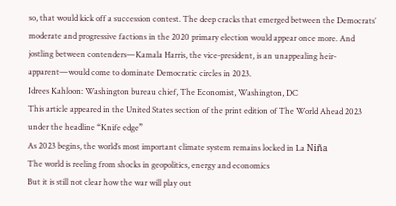so, that would kick off a succession contest. The deep cracks that emerged between the Democrats’ moderate and progressive factions in the 2020 primary election would appear once more. And jostling between contenders—Kamala Harris, the vice-president, is an unappealing heir-apparent—would come to dominate Democratic circles in 2023.
Idrees Kahloon: Washington bureau chief, The Economist, Washington, DC
This article appeared in the United States section of the print edition of The World Ahead 2023 under the headline “Knife edge”
As 2023 begins, the world’s most important climate system remains locked in La Niña
The world is reeling from shocks in geopolitics, energy and economics
But it is still not clear how the war will play out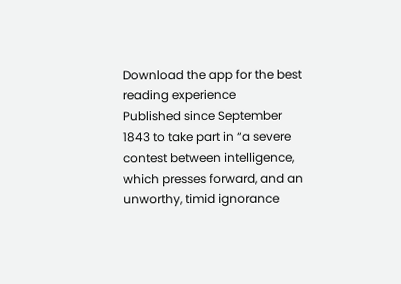Download the app for the best reading experience
Published since September 1843 to take part in “a severe contest between intelligence, which presses forward, and an unworthy, timid ignorance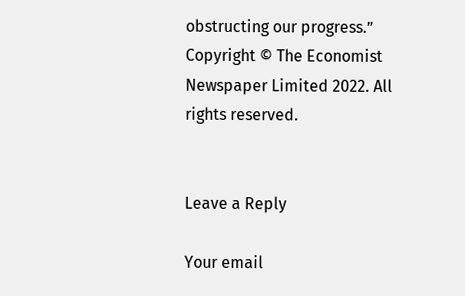obstructing our progress.”
Copyright © The Economist Newspaper Limited 2022. All rights reserved.


Leave a Reply

Your email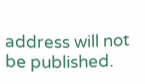address will not be published.